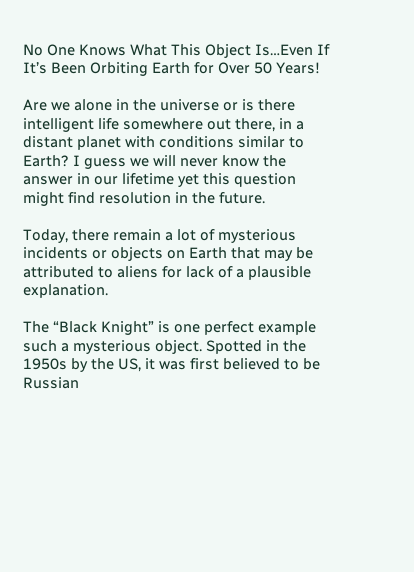No One Knows What This Object Is…Even If It’s Been Orbiting Earth for Over 50 Years!

Are we alone in the universe or is there intelligent life somewhere out there, in a distant planet with conditions similar to Earth? I guess we will never know the answer in our lifetime yet this question might find resolution in the future.

Today, there remain a lot of mysterious incidents or objects on Earth that may be attributed to aliens for lack of a plausible explanation.

The “Black Knight” is one perfect example such a mysterious object. Spotted in the 1950s by the US, it was first believed to be Russian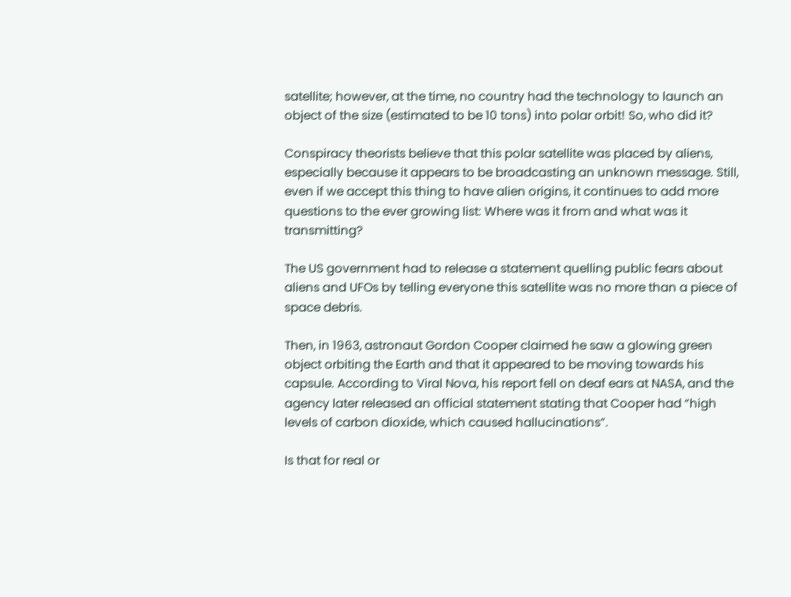satellite; however, at the time, no country had the technology to launch an object of the size (estimated to be 10 tons) into polar orbit! So, who did it?

Conspiracy theorists believe that this polar satellite was placed by aliens, especially because it appears to be broadcasting an unknown message. Still, even if we accept this thing to have alien origins, it continues to add more questions to the ever growing list: Where was it from and what was it transmitting?

The US government had to release a statement quelling public fears about aliens and UFOs by telling everyone this satellite was no more than a piece of space debris.

Then, in 1963, astronaut Gordon Cooper claimed he saw a glowing green object orbiting the Earth and that it appeared to be moving towards his capsule. According to Viral Nova, his report fell on deaf ears at NASA, and the agency later released an official statement stating that Cooper had “high levels of carbon dioxide, which caused hallucinations”.

Is that for real or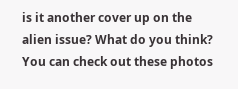is it another cover up on the alien issue? What do you think? You can check out these photos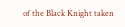of the Black Knight taken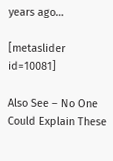years ago…

[metaslider id=10081]

Also See – No One Could Explain These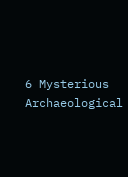6 Mysterious Archaeological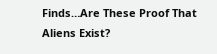Finds…Are These Proof That Aliens Exist?